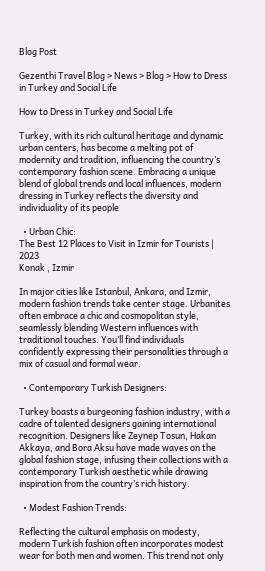Blog Post

Gezenthi Travel Blog > News > Blog > How to Dress in Turkey and Social Life

How to Dress in Turkey and Social Life

Turkey, with its rich cultural heritage and dynamic urban centers, has become a melting pot of modernity and tradition, influencing the country’s contemporary fashion scene. Embracing a unique blend of global trends and local influences, modern dressing in Turkey reflects the diversity and individuality of its people

  • Urban Chic:
The Best 12 Places to Visit in Izmir for Tourists | 2023
Konak , Izmir

In major cities like Istanbul, Ankara, and Izmir, modern fashion trends take center stage. Urbanites often embrace a chic and cosmopolitan style, seamlessly blending Western influences with traditional touches. You’ll find individuals confidently expressing their personalities through a mix of casual and formal wear.

  • Contemporary Turkish Designers:

Turkey boasts a burgeoning fashion industry, with a cadre of talented designers gaining international recognition. Designers like Zeynep Tosun, Hakan Akkaya, and Bora Aksu have made waves on the global fashion stage, infusing their collections with a contemporary Turkish aesthetic while drawing inspiration from the country’s rich history.

  • Modest Fashion Trends:

Reflecting the cultural emphasis on modesty, modern Turkish fashion often incorporates modest wear for both men and women. This trend not only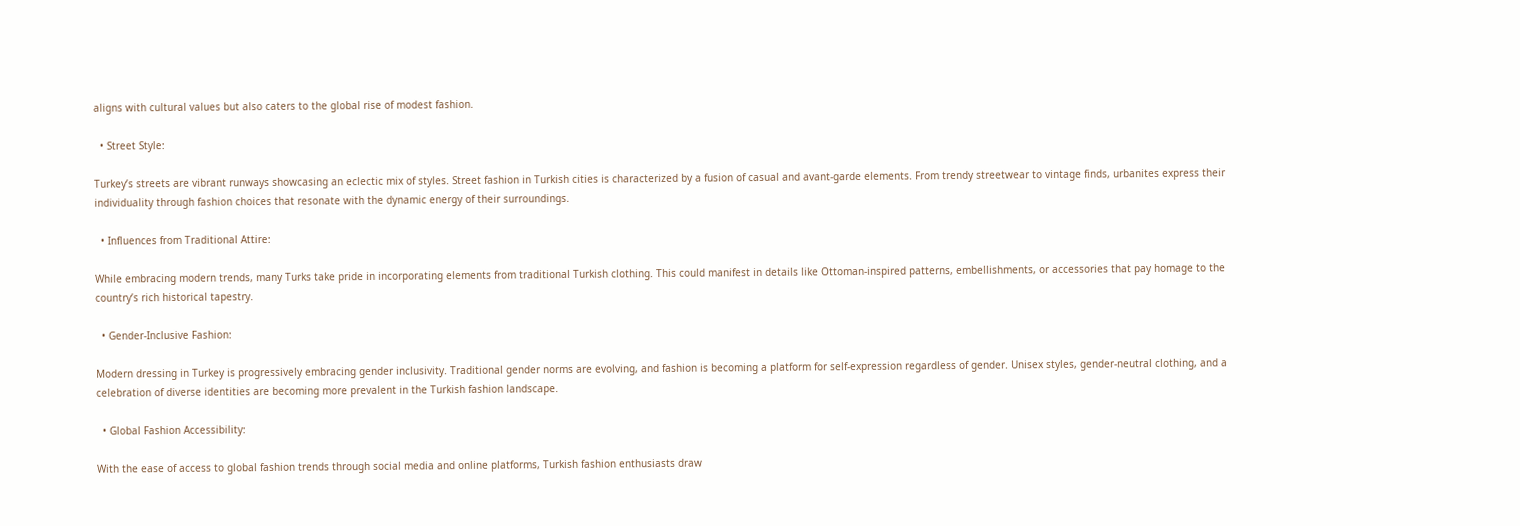aligns with cultural values but also caters to the global rise of modest fashion.

  • Street Style:

Turkey’s streets are vibrant runways showcasing an eclectic mix of styles. Street fashion in Turkish cities is characterized by a fusion of casual and avant-garde elements. From trendy streetwear to vintage finds, urbanites express their individuality through fashion choices that resonate with the dynamic energy of their surroundings.

  • Influences from Traditional Attire:

While embracing modern trends, many Turks take pride in incorporating elements from traditional Turkish clothing. This could manifest in details like Ottoman-inspired patterns, embellishments, or accessories that pay homage to the country’s rich historical tapestry.

  • Gender-Inclusive Fashion:

Modern dressing in Turkey is progressively embracing gender inclusivity. Traditional gender norms are evolving, and fashion is becoming a platform for self-expression regardless of gender. Unisex styles, gender-neutral clothing, and a celebration of diverse identities are becoming more prevalent in the Turkish fashion landscape.

  • Global Fashion Accessibility:

With the ease of access to global fashion trends through social media and online platforms, Turkish fashion enthusiasts draw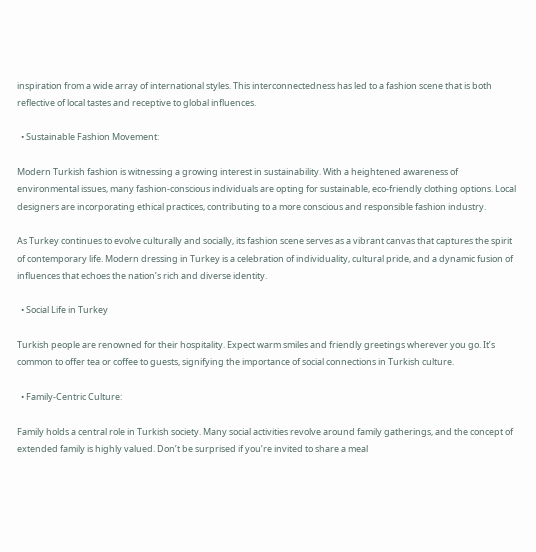inspiration from a wide array of international styles. This interconnectedness has led to a fashion scene that is both reflective of local tastes and receptive to global influences.

  • Sustainable Fashion Movement:

Modern Turkish fashion is witnessing a growing interest in sustainability. With a heightened awareness of environmental issues, many fashion-conscious individuals are opting for sustainable, eco-friendly clothing options. Local designers are incorporating ethical practices, contributing to a more conscious and responsible fashion industry.

As Turkey continues to evolve culturally and socially, its fashion scene serves as a vibrant canvas that captures the spirit of contemporary life. Modern dressing in Turkey is a celebration of individuality, cultural pride, and a dynamic fusion of influences that echoes the nation’s rich and diverse identity.

  • Social Life in Turkey

Turkish people are renowned for their hospitality. Expect warm smiles and friendly greetings wherever you go. It’s common to offer tea or coffee to guests, signifying the importance of social connections in Turkish culture.

  • Family-Centric Culture:

Family holds a central role in Turkish society. Many social activities revolve around family gatherings, and the concept of extended family is highly valued. Don’t be surprised if you’re invited to share a meal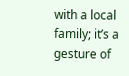with a local family; it’s a gesture of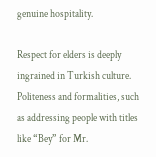genuine hospitality.

Respect for elders is deeply ingrained in Turkish culture. Politeness and formalities, such as addressing people with titles like “Bey” for Mr.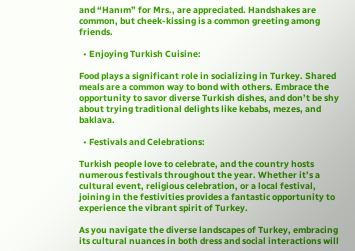and “Hanım” for Mrs., are appreciated. Handshakes are common, but cheek-kissing is a common greeting among friends.

  • Enjoying Turkish Cuisine:

Food plays a significant role in socializing in Turkey. Shared meals are a common way to bond with others. Embrace the opportunity to savor diverse Turkish dishes, and don’t be shy about trying traditional delights like kebabs, mezes, and baklava.

  • Festivals and Celebrations:

Turkish people love to celebrate, and the country hosts numerous festivals throughout the year. Whether it’s a cultural event, religious celebration, or a local festival, joining in the festivities provides a fantastic opportunity to experience the vibrant spirit of Turkey.

As you navigate the diverse landscapes of Turkey, embracing its cultural nuances in both dress and social interactions will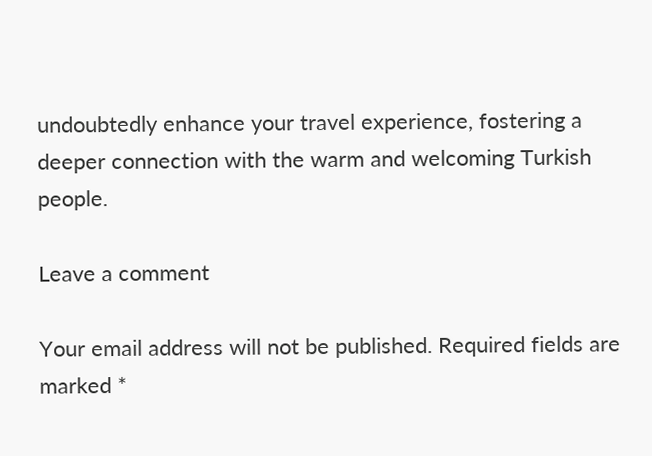undoubtedly enhance your travel experience, fostering a deeper connection with the warm and welcoming Turkish people.

Leave a comment

Your email address will not be published. Required fields are marked *